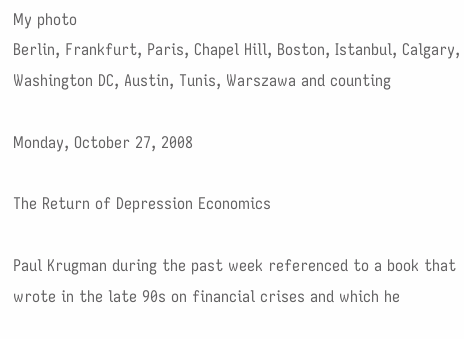My photo
Berlin, Frankfurt, Paris, Chapel Hill, Boston, Istanbul, Calgary, Washington DC, Austin, Tunis, Warszawa and counting

Monday, October 27, 2008

The Return of Depression Economics

Paul Krugman during the past week referenced to a book that wrote in the late 90s on financial crises and which he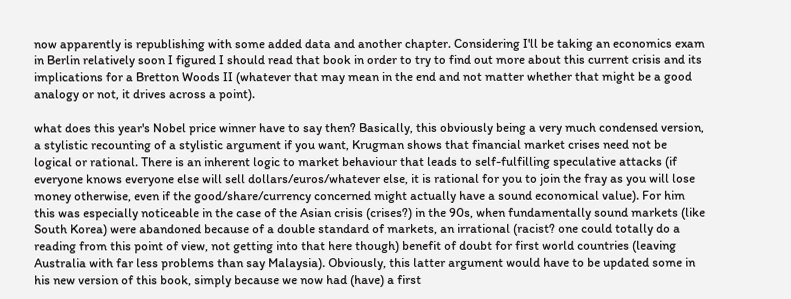now apparently is republishing with some added data and another chapter. Considering I'll be taking an economics exam in Berlin relatively soon I figured I should read that book in order to try to find out more about this current crisis and its implications for a Bretton Woods II (whatever that may mean in the end and not matter whether that might be a good analogy or not, it drives across a point).

what does this year's Nobel price winner have to say then? Basically, this obviously being a very much condensed version, a stylistic recounting of a stylistic argument if you want, Krugman shows that financial market crises need not be logical or rational. There is an inherent logic to market behaviour that leads to self-fulfilling speculative attacks (if everyone knows everyone else will sell dollars/euros/whatever else, it is rational for you to join the fray as you will lose money otherwise, even if the good/share/currency concerned might actually have a sound economical value). For him this was especially noticeable in the case of the Asian crisis (crises?) in the 90s, when fundamentally sound markets (like South Korea) were abandoned because of a double standard of markets, an irrational (racist? one could totally do a reading from this point of view, not getting into that here though) benefit of doubt for first world countries (leaving Australia with far less problems than say Malaysia). Obviously, this latter argument would have to be updated some in his new version of this book, simply because we now had (have) a first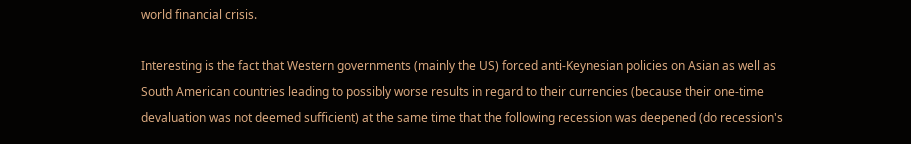world financial crisis.

Interesting is the fact that Western governments (mainly the US) forced anti-Keynesian policies on Asian as well as South American countries leading to possibly worse results in regard to their currencies (because their one-time devaluation was not deemed sufficient) at the same time that the following recession was deepened (do recession's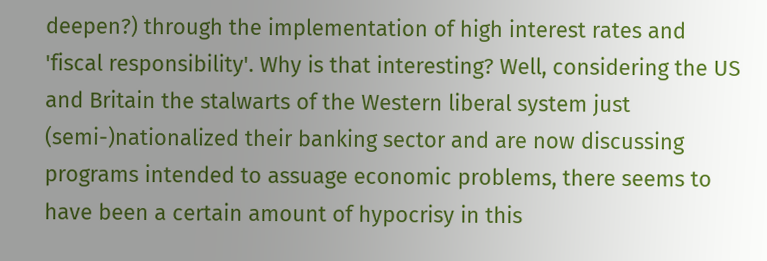deepen?) through the implementation of high interest rates and 'fiscal responsibility'. Why is that interesting? Well, considering the US and Britain the stalwarts of the Western liberal system just (semi-)nationalized their banking sector and are now discussing programs intended to assuage economic problems, there seems to have been a certain amount of hypocrisy in this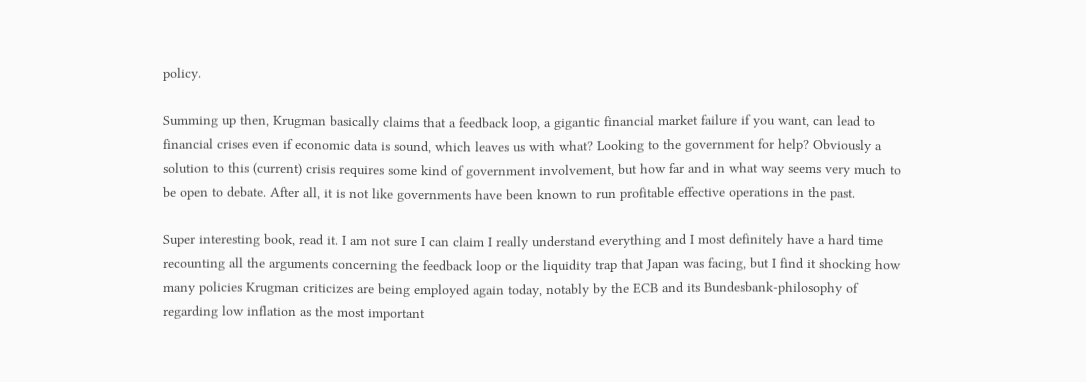policy.

Summing up then, Krugman basically claims that a feedback loop, a gigantic financial market failure if you want, can lead to financial crises even if economic data is sound, which leaves us with what? Looking to the government for help? Obviously a solution to this (current) crisis requires some kind of government involvement, but how far and in what way seems very much to be open to debate. After all, it is not like governments have been known to run profitable effective operations in the past.

Super interesting book, read it. I am not sure I can claim I really understand everything and I most definitely have a hard time recounting all the arguments concerning the feedback loop or the liquidity trap that Japan was facing, but I find it shocking how many policies Krugman criticizes are being employed again today, notably by the ECB and its Bundesbank-philosophy of regarding low inflation as the most important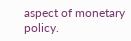aspect of monetary policy.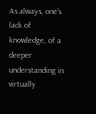As always, one's lack of knowledge, of a deeper understanding in virtually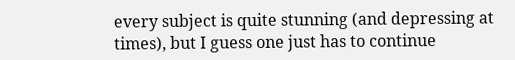every subject is quite stunning (and depressing at times), but I guess one just has to continue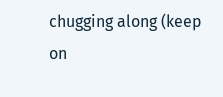chugging along (keep on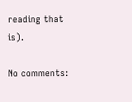reading that is).

No comments: